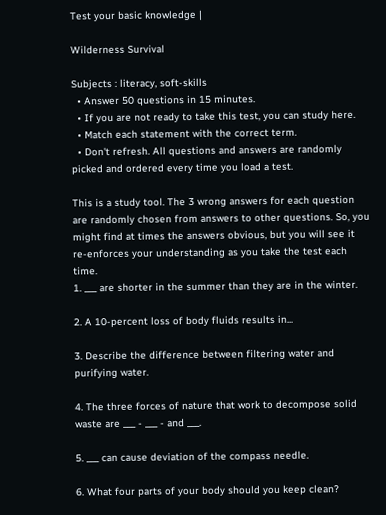Test your basic knowledge |

Wilderness Survival

Subjects : literacy, soft-skills
  • Answer 50 questions in 15 minutes.
  • If you are not ready to take this test, you can study here.
  • Match each statement with the correct term.
  • Don't refresh. All questions and answers are randomly picked and ordered every time you load a test.

This is a study tool. The 3 wrong answers for each question are randomly chosen from answers to other questions. So, you might find at times the answers obvious, but you will see it re-enforces your understanding as you take the test each time.
1. ___ are shorter in the summer than they are in the winter.

2. A 10-percent loss of body fluids results in...

3. Describe the difference between filtering water and purifying water.

4. The three forces of nature that work to decompose solid waste are ___ - ___ - and ___.

5. ___ can cause deviation of the compass needle.

6. What four parts of your body should you keep clean?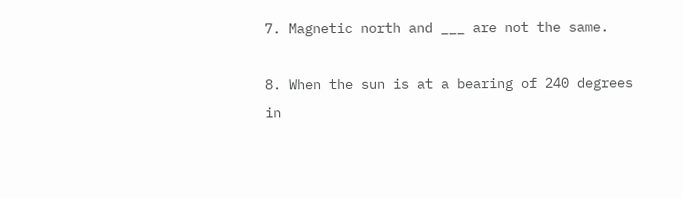7. Magnetic north and ___ are not the same.

8. When the sun is at a bearing of 240 degrees in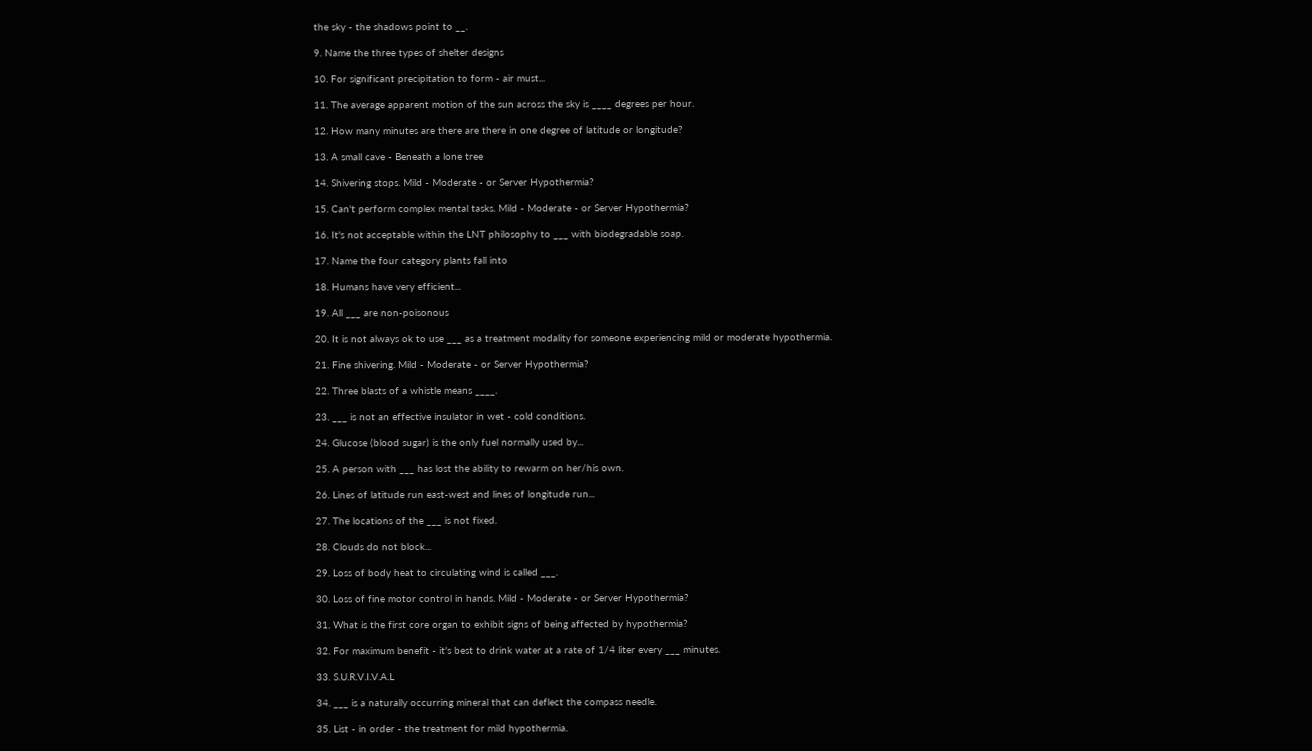the sky - the shadows point to __.

9. Name the three types of shelter designs

10. For significant precipitation to form - air must...

11. The average apparent motion of the sun across the sky is ____ degrees per hour.

12. How many minutes are there are there in one degree of latitude or longitude?

13. A small cave - Beneath a lone tree

14. Shivering stops. Mild - Moderate - or Server Hypothermia?

15. Can't perform complex mental tasks. Mild - Moderate - or Server Hypothermia?

16. It's not acceptable within the LNT philosophy to ___ with biodegradable soap.

17. Name the four category plants fall into

18. Humans have very efficient...

19. All ___ are non-poisonous

20. It is not always ok to use ___ as a treatment modality for someone experiencing mild or moderate hypothermia.

21. Fine shivering. Mild - Moderate - or Server Hypothermia?

22. Three blasts of a whistle means ____.

23. ___ is not an effective insulator in wet - cold conditions.

24. Glucose (blood sugar) is the only fuel normally used by...

25. A person with ___ has lost the ability to rewarm on her/his own.

26. Lines of latitude run east-west and lines of longitude run...

27. The locations of the ___ is not fixed.

28. Clouds do not block...

29. Loss of body heat to circulating wind is called ___.

30. Loss of fine motor control in hands. Mild - Moderate - or Server Hypothermia?

31. What is the first core organ to exhibit signs of being affected by hypothermia?

32. For maximum benefit - it's best to drink water at a rate of 1/4 liter every ___ minutes.

33. S.U.R.V.I.V.A.L

34. ___ is a naturally occurring mineral that can deflect the compass needle.

35. List - in order - the treatment for mild hypothermia.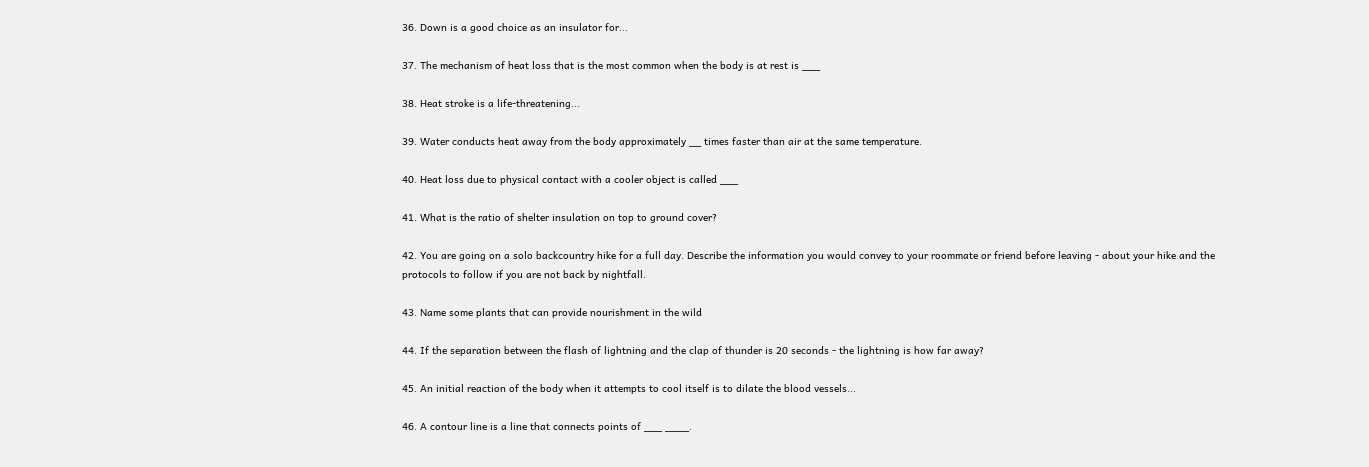36. Down is a good choice as an insulator for...

37. The mechanism of heat loss that is the most common when the body is at rest is ___

38. Heat stroke is a life-threatening...

39. Water conducts heat away from the body approximately __ times faster than air at the same temperature.

40. Heat loss due to physical contact with a cooler object is called ___

41. What is the ratio of shelter insulation on top to ground cover?

42. You are going on a solo backcountry hike for a full day. Describe the information you would convey to your roommate or friend before leaving - about your hike and the protocols to follow if you are not back by nightfall.

43. Name some plants that can provide nourishment in the wild

44. If the separation between the flash of lightning and the clap of thunder is 20 seconds - the lightning is how far away?

45. An initial reaction of the body when it attempts to cool itself is to dilate the blood vessels...

46. A contour line is a line that connects points of ___ ____.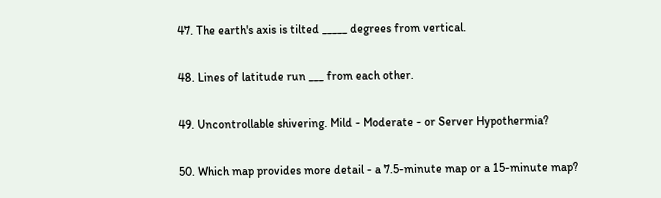47. The earth's axis is tilted _____ degrees from vertical.

48. Lines of latitude run ___ from each other.

49. Uncontrollable shivering. Mild - Moderate - or Server Hypothermia?

50. Which map provides more detail - a 7.5-minute map or a 15-minute map?